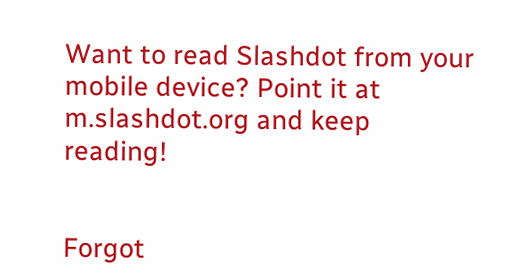Want to read Slashdot from your mobile device? Point it at m.slashdot.org and keep reading!


Forgot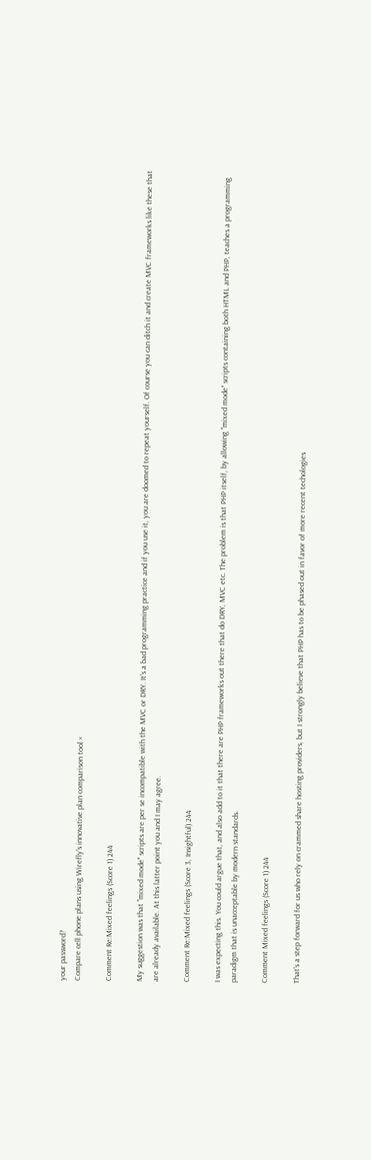your password?
Compare cell phone plans using Wirefly's innovative plan comparison tool ×

Comment Re:Mixed feelings (Score 1) 244

My suggestion was that "mixed mode" scripts are per se incompatible with the MVC or DRY. It's a bad programming practice and if you use it, you are doomed to repeat yourself. Of course you can ditch it and create MVC frameworks like these that are already available. At this latter point you and I may agree.

Comment Re:Mixed feelings (Score 3, Insightful) 244

I was expecting this. You could argue that, and also add to it that there are PHP frameworks out there that do DRY, MVC etc. The problem is that PHP itself, by allowing "mixed mode" scripts containing both HTML and PHP, teaches a programming paradigm that is unacceptable by modern standards.

Comment Mixed feelings (Score 1) 244

That's a step forward for us who rely on crammed share hosting providers, but I strongly believe that PHP has to be phased out in favor of more recent techologies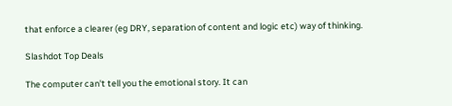that enforce a clearer (eg DRY, separation of content and logic etc) way of thinking.

Slashdot Top Deals

The computer can't tell you the emotional story. It can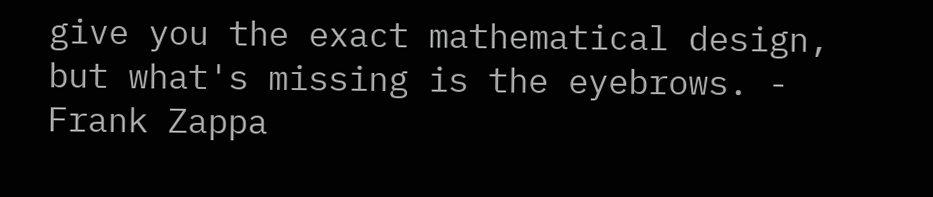give you the exact mathematical design, but what's missing is the eyebrows. - Frank Zappa